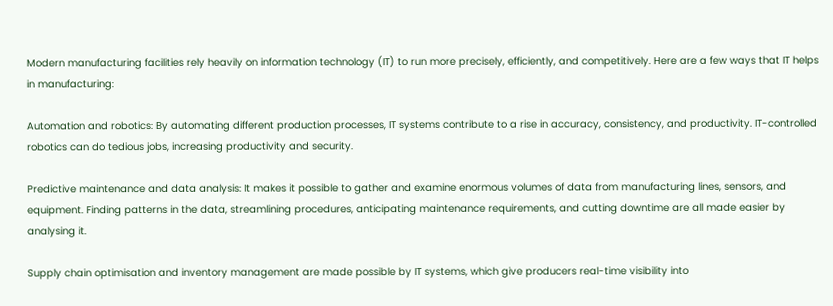Modern manufacturing facilities rely heavily on information technology (IT) to run more precisely, efficiently, and competitively. Here are a few ways that IT helps in manufacturing:

Automation and robotics: By automating different production processes, IT systems contribute to a rise in accuracy, consistency, and productivity. IT-controlled robotics can do tedious jobs, increasing productivity and security.

Predictive maintenance and data analysis: It makes it possible to gather and examine enormous volumes of data from manufacturing lines, sensors, and equipment. Finding patterns in the data, streamlining procedures, anticipating maintenance requirements, and cutting downtime are all made easier by analysing it.

Supply chain optimisation and inventory management are made possible by IT systems, which give producers real-time visibility into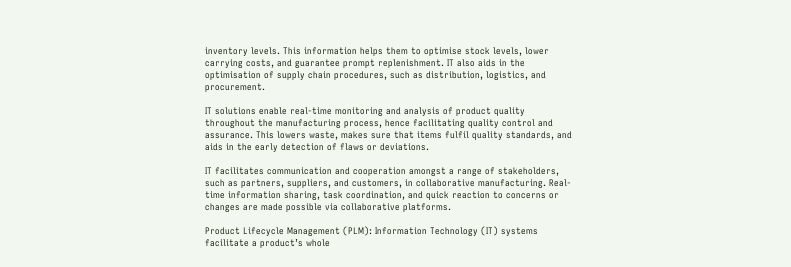inventory levels. This information helps them to optimise stock levels, lower carrying costs, and guarantee prompt replenishment. IT also aids in the optimisation of supply chain procedures, such as distribution, logistics, and procurement.

IT solutions enable real-time monitoring and analysis of product quality throughout the manufacturing process, hence facilitating quality control and assurance. This lowers waste, makes sure that items fulfil quality standards, and aids in the early detection of flaws or deviations.

IT facilitates communication and cooperation amongst a range of stakeholders, such as partners, suppliers, and customers, in collaborative manufacturing. Real-time information sharing, task coordination, and quick reaction to concerns or changes are made possible via collaborative platforms.

Product Lifecycle Management (PLM): Information Technology (IT) systems facilitate a product’s whole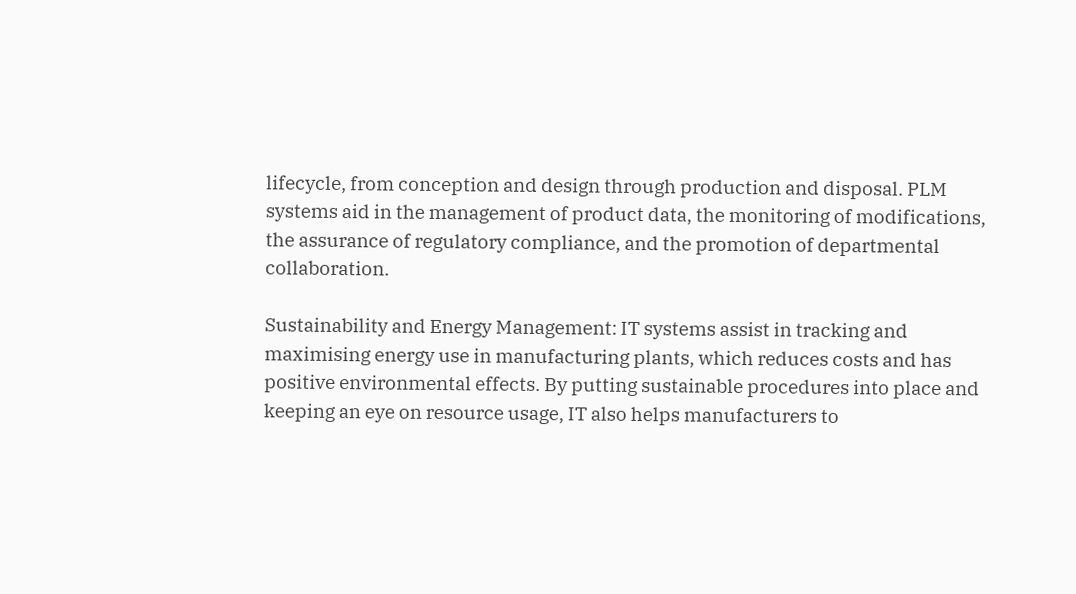lifecycle, from conception and design through production and disposal. PLM systems aid in the management of product data, the monitoring of modifications, the assurance of regulatory compliance, and the promotion of departmental collaboration.

Sustainability and Energy Management: IT systems assist in tracking and maximising energy use in manufacturing plants, which reduces costs and has positive environmental effects. By putting sustainable procedures into place and keeping an eye on resource usage, IT also helps manufacturers to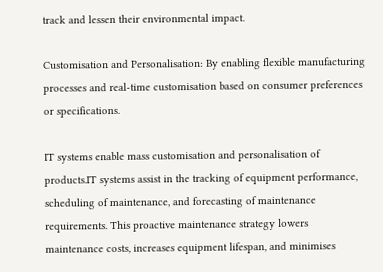track and lessen their environmental impact.

Customisation and Personalisation: By enabling flexible manufacturing processes and real-time customisation based on consumer preferences or specifications.

IT systems enable mass customisation and personalisation of products.IT systems assist in the tracking of equipment performance, scheduling of maintenance, and forecasting of maintenance requirements. This proactive maintenance strategy lowers maintenance costs, increases equipment lifespan, and minimises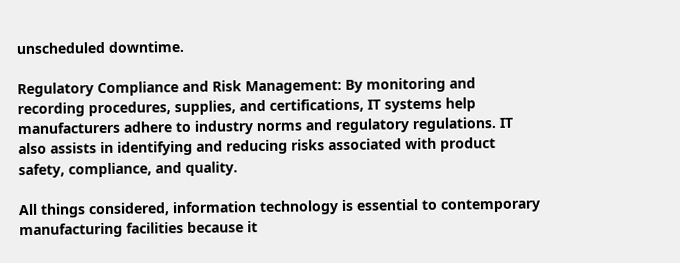unscheduled downtime.

Regulatory Compliance and Risk Management: By monitoring and recording procedures, supplies, and certifications, IT systems help manufacturers adhere to industry norms and regulatory regulations. IT also assists in identifying and reducing risks associated with product safety, compliance, and quality.

All things considered, information technology is essential to contemporary manufacturing facilities because it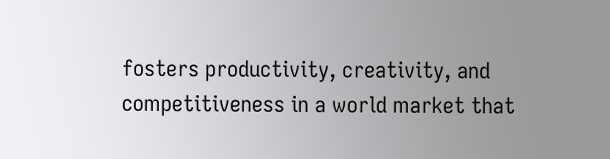fosters productivity, creativity, and competitiveness in a world market that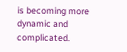is becoming more dynamic and complicated.